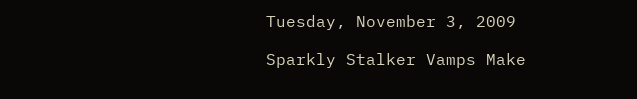Tuesday, November 3, 2009

Sparkly Stalker Vamps Make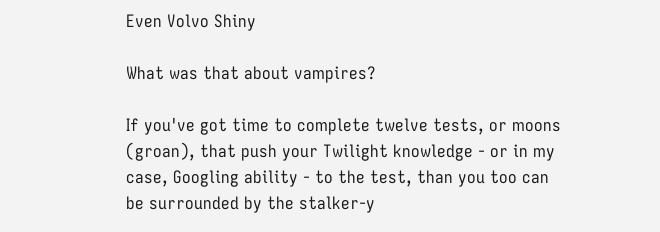Even Volvo Shiny

What was that about vampires?

If you've got time to complete twelve tests, or moons (groan), that push your Twilight knowledge - or in my case, Googling ability - to the test, than you too can be surrounded by the stalker-y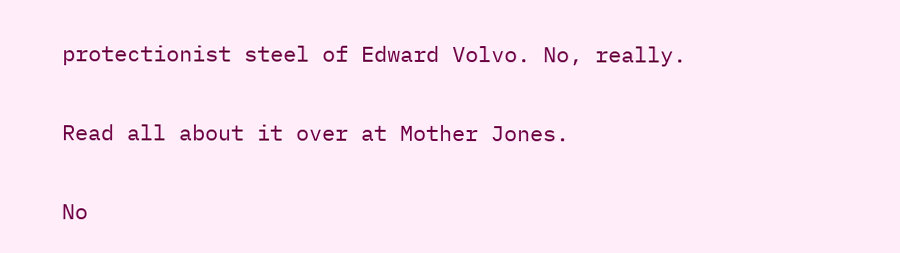protectionist steel of Edward Volvo. No, really.

Read all about it over at Mother Jones.

No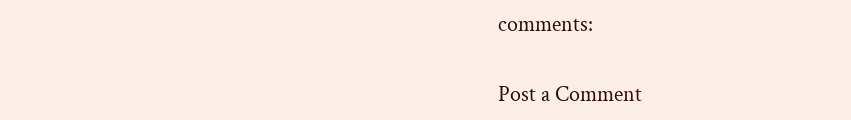comments:

Post a Comment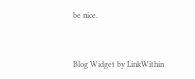be nice.


Blog Widget by LinkWithin